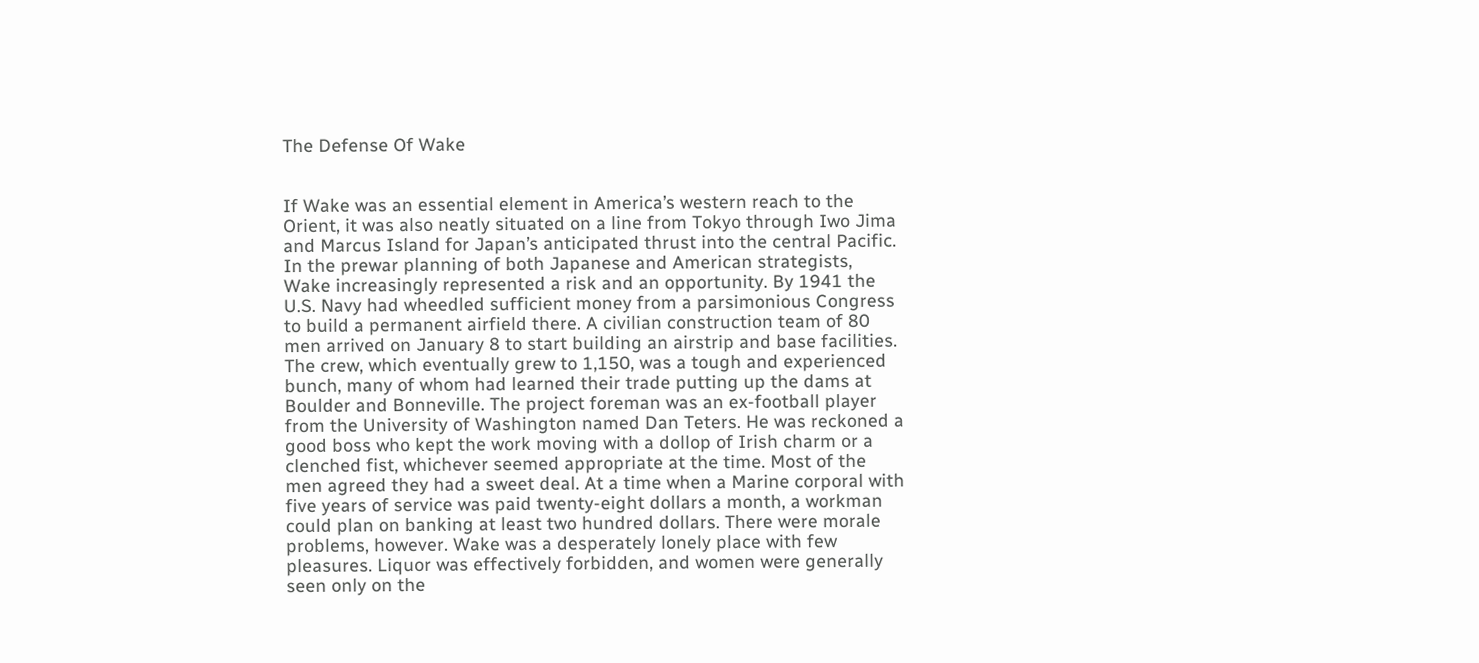The Defense Of Wake


If Wake was an essential element in America’s western reach to the Orient, it was also neatly situated on a line from Tokyo through Iwo Jima and Marcus Island for Japan’s anticipated thrust into the central Pacific. In the prewar planning of both Japanese and American strategists, Wake increasingly represented a risk and an opportunity. By 1941 the U.S. Navy had wheedled sufficient money from a parsimonious Congress to build a permanent airfield there. A civilian construction team of 80 men arrived on January 8 to start building an airstrip and base facilities. The crew, which eventually grew to 1,150, was a tough and experienced bunch, many of whom had learned their trade putting up the dams at Boulder and Bonneville. The project foreman was an ex-football player from the University of Washington named Dan Teters. He was reckoned a good boss who kept the work moving with a dollop of Irish charm or a clenched fist, whichever seemed appropriate at the time. Most of the men agreed they had a sweet deal. At a time when a Marine corporal with five years of service was paid twenty-eight dollars a month, a workman could plan on banking at least two hundred dollars. There were morale problems, however. Wake was a desperately lonely place with few pleasures. Liquor was effectively forbidden, and women were generally seen only on the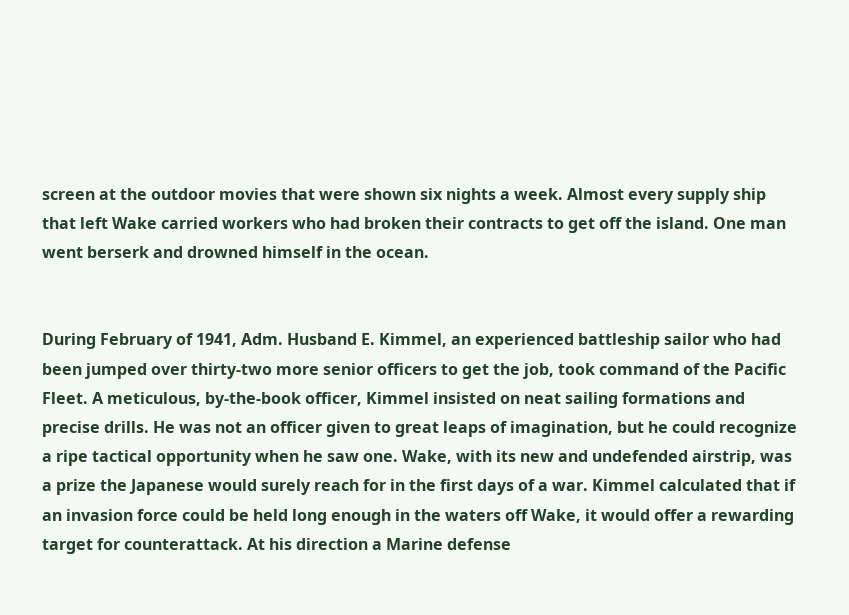screen at the outdoor movies that were shown six nights a week. Almost every supply ship that left Wake carried workers who had broken their contracts to get off the island. One man went berserk and drowned himself in the ocean.


During February of 1941, Adm. Husband E. Kimmel, an experienced battleship sailor who had been jumped over thirty-two more senior officers to get the job, took command of the Pacific Fleet. A meticulous, by-the-book officer, Kimmel insisted on neat sailing formations and precise drills. He was not an officer given to great leaps of imagination, but he could recognize a ripe tactical opportunity when he saw one. Wake, with its new and undefended airstrip, was a prize the Japanese would surely reach for in the first days of a war. Kimmel calculated that if an invasion force could be held long enough in the waters off Wake, it would offer a rewarding target for counterattack. At his direction a Marine defense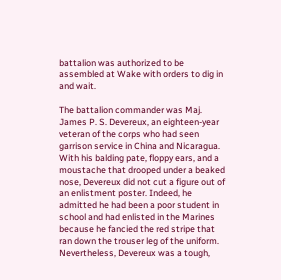battalion was authorized to be assembled at Wake with orders to dig in and wait.

The battalion commander was Maj. James P. S. Devereux, an eighteen-year veteran of the corps who had seen garrison service in China and Nicaragua. With his balding pate, floppy ears, and a moustache that drooped under a beaked nose, Devereux did not cut a figure out of an enlistment poster. Indeed, he admitted he had been a poor student in school and had enlisted in the Marines because he fancied the red stripe that ran down the trouser leg of the uniform. Nevertheless, Devereux was a tough,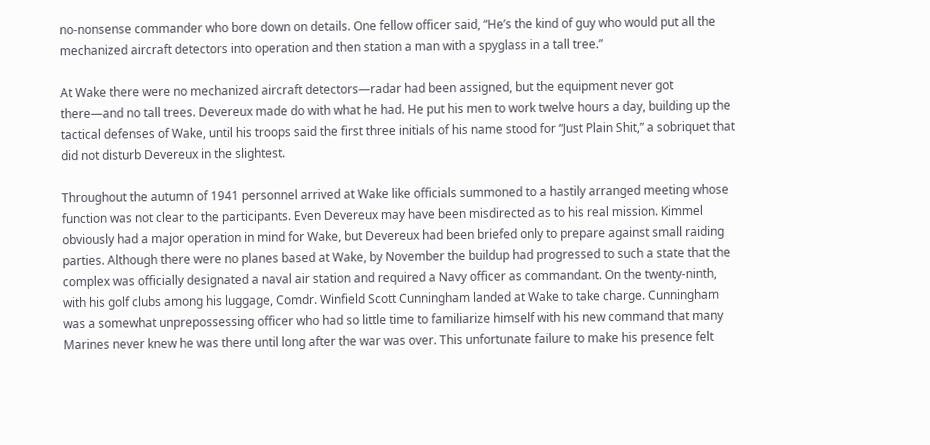no-nonsense commander who bore down on details. One fellow officer said, “He’s the kind of guy who would put all the mechanized aircraft detectors into operation and then station a man with a spyglass in a tall tree.”

At Wake there were no mechanized aircraft detectors—radar had been assigned, but the equipment never got there—and no tall trees. Devereux made do with what he had. He put his men to work twelve hours a day, building up the tactical defenses of Wake, until his troops said the first three initials of his name stood for “Just Plain Shit,” a sobriquet that did not disturb Devereux in the slightest.

Throughout the autumn of 1941 personnel arrived at Wake like officials summoned to a hastily arranged meeting whose function was not clear to the participants. Even Devereux may have been misdirected as to his real mission. Kimmel obviously had a major operation in mind for Wake, but Devereux had been briefed only to prepare against small raiding parties. Although there were no planes based at Wake, by November the buildup had progressed to such a state that the complex was officially designated a naval air station and required a Navy officer as commandant. On the twenty-ninth, with his golf clubs among his luggage, Comdr. Winfield Scott Cunningham landed at Wake to take charge. Cunningham was a somewhat unprepossessing officer who had so little time to familiarize himself with his new command that many Marines never knew he was there until long after the war was over. This unfortunate failure to make his presence felt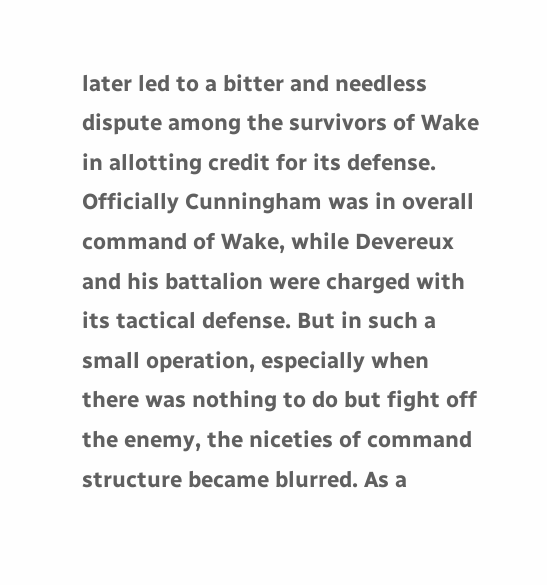later led to a bitter and needless dispute among the survivors of Wake in allotting credit for its defense. Officially Cunningham was in overall command of Wake, while Devereux and his battalion were charged with its tactical defense. But in such a small operation, especially when there was nothing to do but fight off the enemy, the niceties of command structure became blurred. As a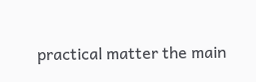practical matter the main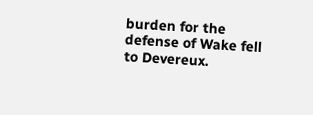burden for the defense of Wake fell to Devereux.